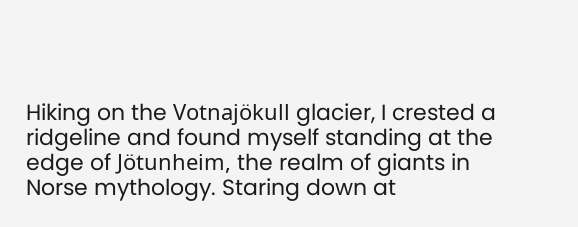Hiking on the Votnajökull glacier, I crested a ridgeline and found myself standing at the edge of Jötunheim, the realm of giants in Norse mythology. Staring down at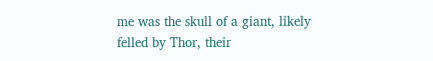me was the skull of a giant, likely felled by Thor, their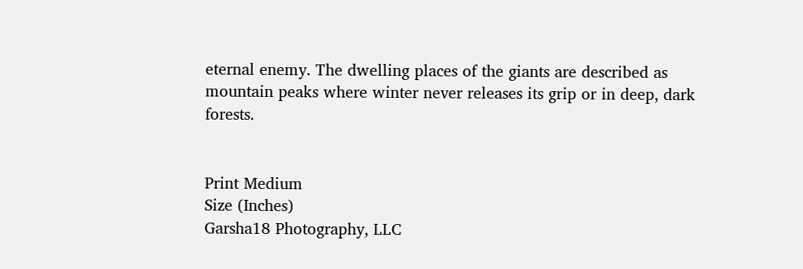eternal enemy. The dwelling places of the giants are described as mountain peaks where winter never releases its grip or in deep, dark forests.


Print Medium
Size (Inches)
Garsha18 Photography, LLC